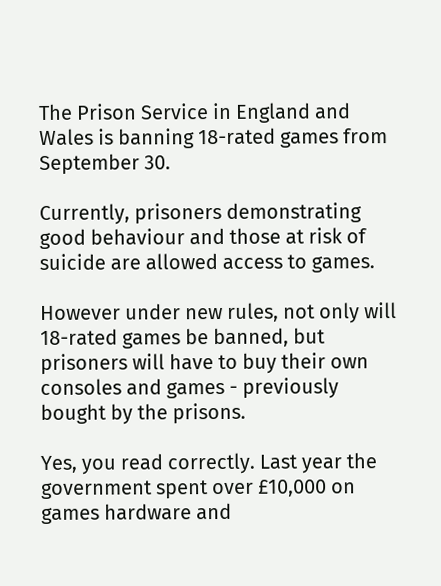The Prison Service in England and Wales is banning 18-rated games from September 30.

Currently, prisoners demonstrating good behaviour and those at risk of suicide are allowed access to games.

However under new rules, not only will 18-rated games be banned, but prisoners will have to buy their own consoles and games - previously bought by the prisons.

Yes, you read correctly. Last year the government spent over £10,000 on games hardware and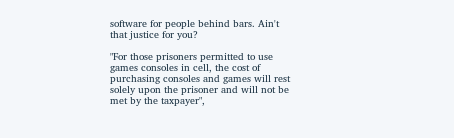software for people behind bars. Ain't that justice for you?

"For those prisoners permitted to use games consoles in cell, the cost of purchasing consoles and games will rest solely upon the prisoner and will not be met by the taxpayer",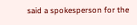said a spokesperson for the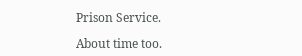Prison Service.

About time too.